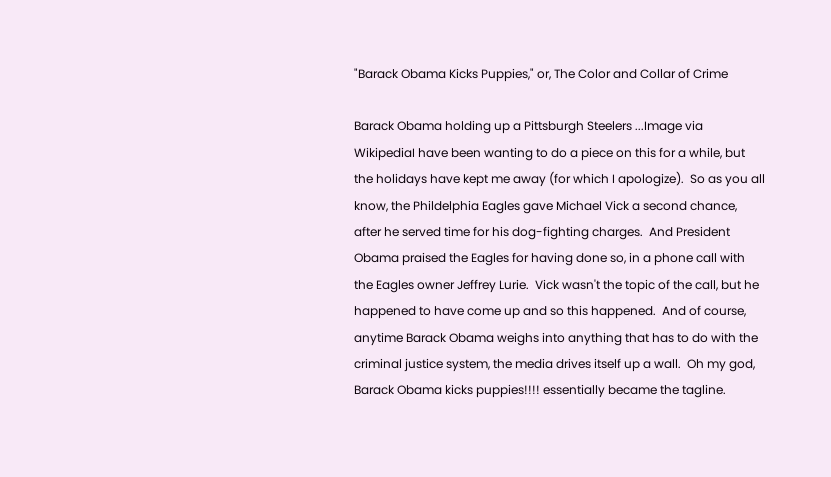"Barack Obama Kicks Puppies," or, The Color and Collar of Crime

Barack Obama holding up a Pittsburgh Steelers ...Image via WikipediaI have been wanting to do a piece on this for a while, but the holidays have kept me away (for which I apologize).  So as you all know, the Phildelphia Eagles gave Michael Vick a second chance, after he served time for his dog-fighting charges.  And President Obama praised the Eagles for having done so, in a phone call with the Eagles owner Jeffrey Lurie.  Vick wasn't the topic of the call, but he happened to have come up and so this happened.  And of course, anytime Barack Obama weighs into anything that has to do with the criminal justice system, the media drives itself up a wall.  Oh my god, Barack Obama kicks puppies!!!! essentially became the tagline.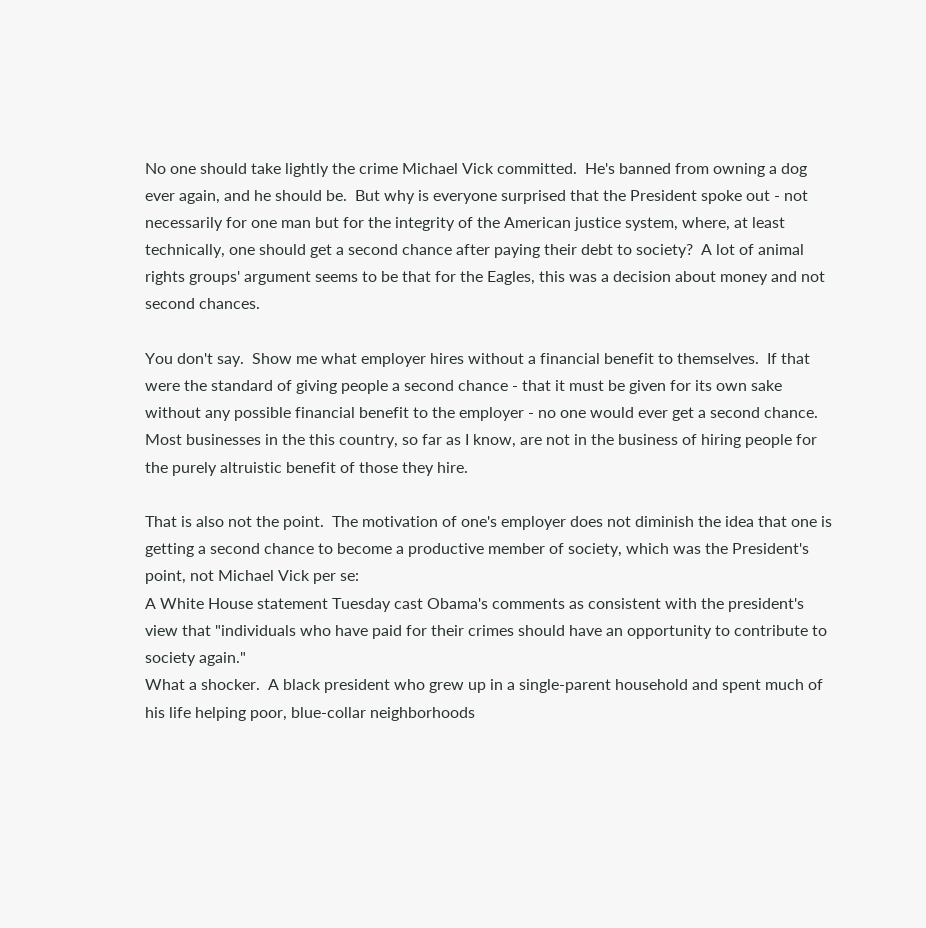No one should take lightly the crime Michael Vick committed.  He's banned from owning a dog ever again, and he should be.  But why is everyone surprised that the President spoke out - not necessarily for one man but for the integrity of the American justice system, where, at least technically, one should get a second chance after paying their debt to society?  A lot of animal rights groups' argument seems to be that for the Eagles, this was a decision about money and not second chances.

You don't say.  Show me what employer hires without a financial benefit to themselves.  If that were the standard of giving people a second chance - that it must be given for its own sake without any possible financial benefit to the employer - no one would ever get a second chance.  Most businesses in the this country, so far as I know, are not in the business of hiring people for the purely altruistic benefit of those they hire.

That is also not the point.  The motivation of one's employer does not diminish the idea that one is getting a second chance to become a productive member of society, which was the President's point, not Michael Vick per se:
A White House statement Tuesday cast Obama's comments as consistent with the president's view that "individuals who have paid for their crimes should have an opportunity to contribute to society again."
What a shocker.  A black president who grew up in a single-parent household and spent much of his life helping poor, blue-collar neighborhoods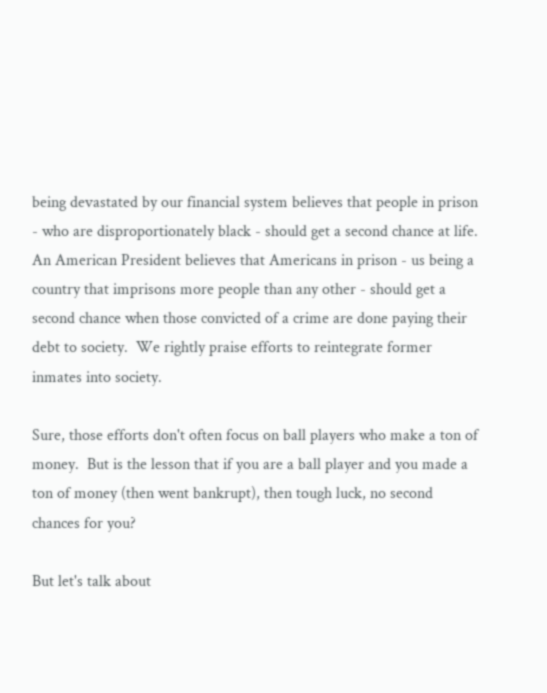being devastated by our financial system believes that people in prison - who are disproportionately black - should get a second chance at life.  An American President believes that Americans in prison - us being a country that imprisons more people than any other - should get a second chance when those convicted of a crime are done paying their debt to society.  We rightly praise efforts to reintegrate former inmates into society.

Sure, those efforts don't often focus on ball players who make a ton of money.  But is the lesson that if you are a ball player and you made a ton of money (then went bankrupt), then tough luck, no second chances for you?

But let's talk about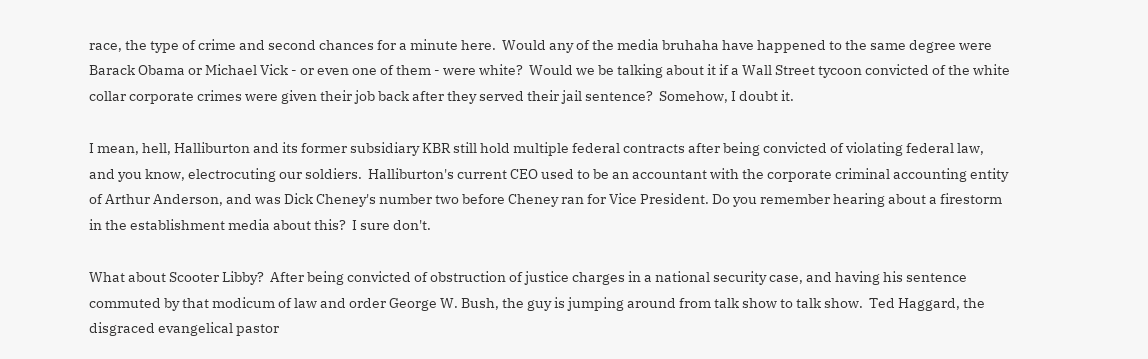race, the type of crime and second chances for a minute here.  Would any of the media bruhaha have happened to the same degree were Barack Obama or Michael Vick - or even one of them - were white?  Would we be talking about it if a Wall Street tycoon convicted of the white collar corporate crimes were given their job back after they served their jail sentence?  Somehow, I doubt it.

I mean, hell, Halliburton and its former subsidiary KBR still hold multiple federal contracts after being convicted of violating federal law, and you know, electrocuting our soldiers.  Halliburton's current CEO used to be an accountant with the corporate criminal accounting entity of Arthur Anderson, and was Dick Cheney's number two before Cheney ran for Vice President. Do you remember hearing about a firestorm in the establishment media about this?  I sure don't.

What about Scooter Libby?  After being convicted of obstruction of justice charges in a national security case, and having his sentence commuted by that modicum of law and order George W. Bush, the guy is jumping around from talk show to talk show.  Ted Haggard, the disgraced evangelical pastor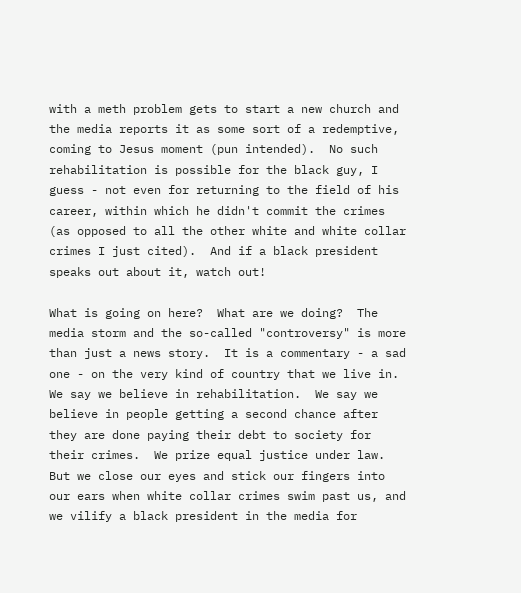with a meth problem gets to start a new church and the media reports it as some sort of a redemptive, coming to Jesus moment (pun intended).  No such rehabilitation is possible for the black guy, I guess - not even for returning to the field of his career, within which he didn't commit the crimes (as opposed to all the other white and white collar crimes I just cited).  And if a black president speaks out about it, watch out!

What is going on here?  What are we doing?  The media storm and the so-called "controversy" is more than just a news story.  It is a commentary - a sad one - on the very kind of country that we live in.  We say we believe in rehabilitation.  We say we believe in people getting a second chance after they are done paying their debt to society for their crimes.  We prize equal justice under law.  But we close our eyes and stick our fingers into our ears when white collar crimes swim past us, and we vilify a black president in the media for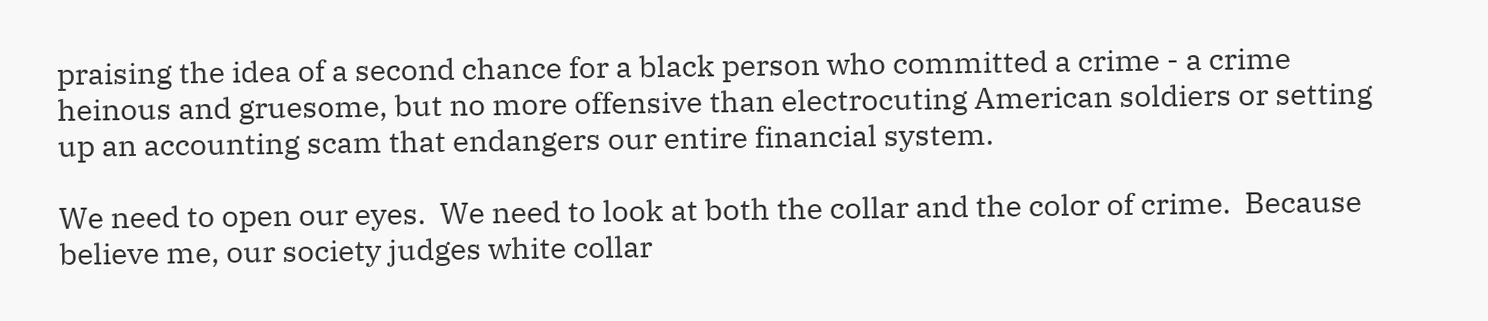praising the idea of a second chance for a black person who committed a crime - a crime heinous and gruesome, but no more offensive than electrocuting American soldiers or setting up an accounting scam that endangers our entire financial system.

We need to open our eyes.  We need to look at both the collar and the color of crime.  Because believe me, our society judges white collar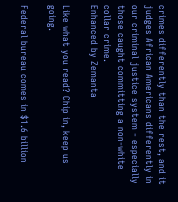crimes differently than the rest, and it judges African Americans differently in our criminal justice system - especially those caught committing a non-white collar crime.
Enhanced by Zemanta

Like what you read? Chip in, keep us going.

Federal bureau comes in $1.6 billion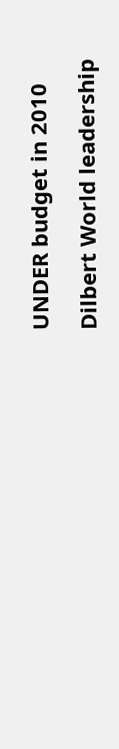UNDER budget in 2010

Dilbert World leadership